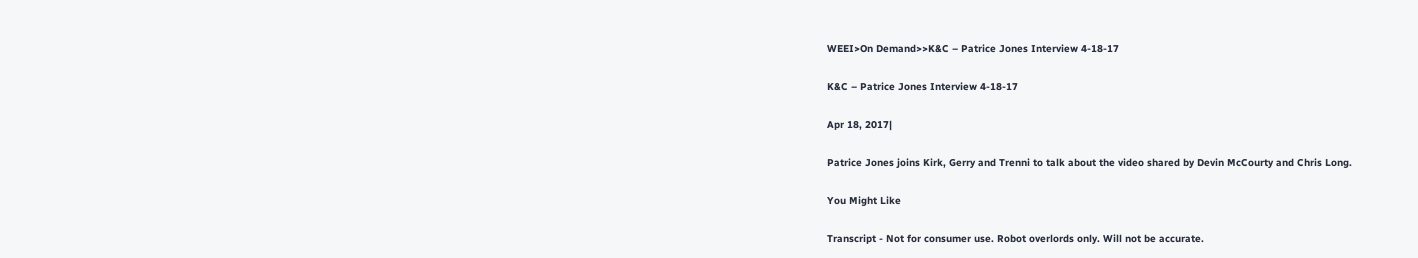WEEI>On Demand>>K&C – Patrice Jones Interview 4-18-17

K&C – Patrice Jones Interview 4-18-17

Apr 18, 2017|

Patrice Jones joins Kirk, Gerry and Trenni to talk about the video shared by Devin McCourty and Chris Long.

You Might Like

Transcript - Not for consumer use. Robot overlords only. Will not be accurate.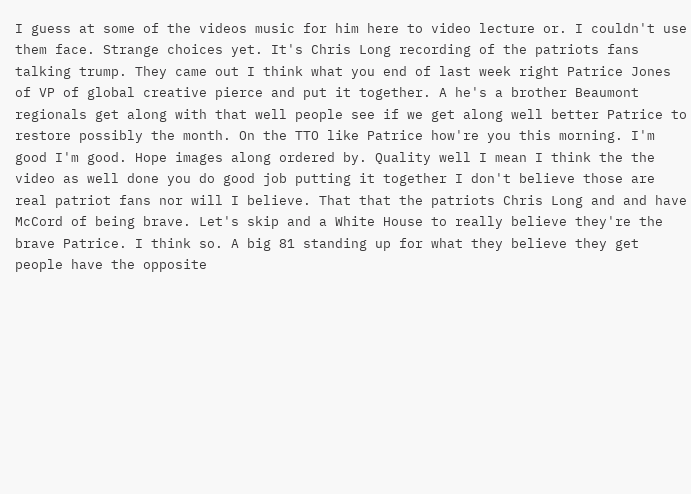I guess at some of the videos music for him here to video lecture or. I couldn't use them face. Strange choices yet. It's Chris Long recording of the patriots fans talking trump. They came out I think what you end of last week right Patrice Jones of VP of global creative pierce and put it together. A he's a brother Beaumont regionals get along with that well people see if we get along well better Patrice to restore possibly the month. On the TTO like Patrice how're you this morning. I'm good I'm good. Hope images along ordered by. Quality well I mean I think the the video as well done you do good job putting it together I don't believe those are real patriot fans nor will I believe. That that the patriots Chris Long and and have McCord of being brave. Let's skip and a White House to really believe they're the brave Patrice. I think so. A big 81 standing up for what they believe they get people have the opposite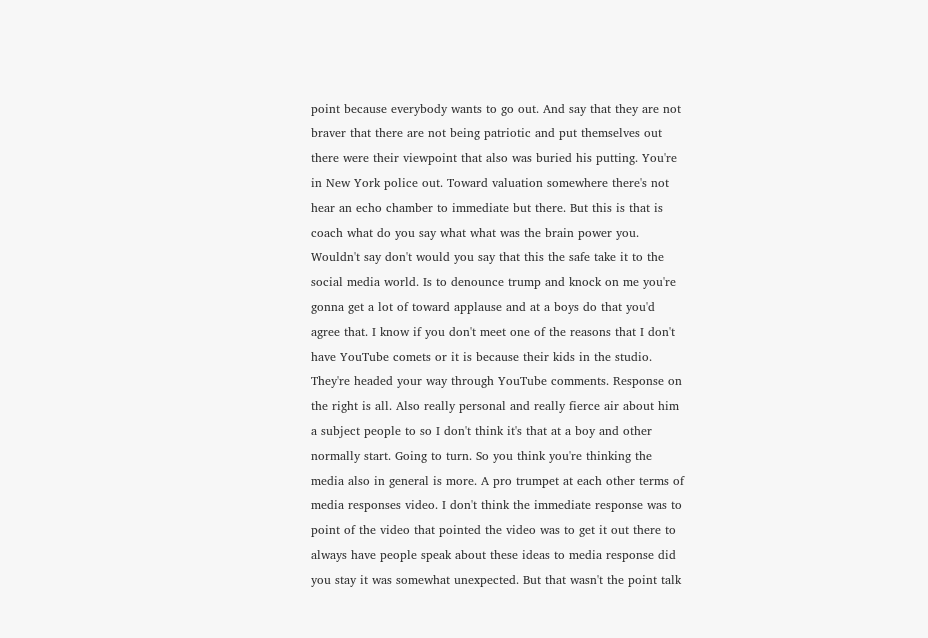point because everybody wants to go out. And say that they are not braver that there are not being patriotic and put themselves out there were their viewpoint that also was buried his putting. You're in New York police out. Toward valuation somewhere there's not hear an echo chamber to immediate but there. But this is that is coach what do you say what what was the brain power you. Wouldn't say don't would you say that this the safe take it to the social media world. Is to denounce trump and knock on me you're gonna get a lot of toward applause and at a boys do that you'd agree that. I know if you don't meet one of the reasons that I don't have YouTube comets or it is because their kids in the studio. They're headed your way through YouTube comments. Response on the right is all. Also really personal and really fierce air about him a subject people to so I don't think it's that at a boy and other normally start. Going to turn. So you think you're thinking the media also in general is more. A pro trumpet at each other terms of media responses video. I don't think the immediate response was to point of the video that pointed the video was to get it out there to always have people speak about these ideas to media response did you stay it was somewhat unexpected. But that wasn't the point talk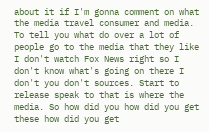about it if I'm gonna comment on what the media travel consumer and media. To tell you what do over a lot of people go to the media that they like I don't watch Fox News right so I don't know what's going on there I don't you don't sources. Start to release speak to that is where the media. So how did you how did you get these how did you get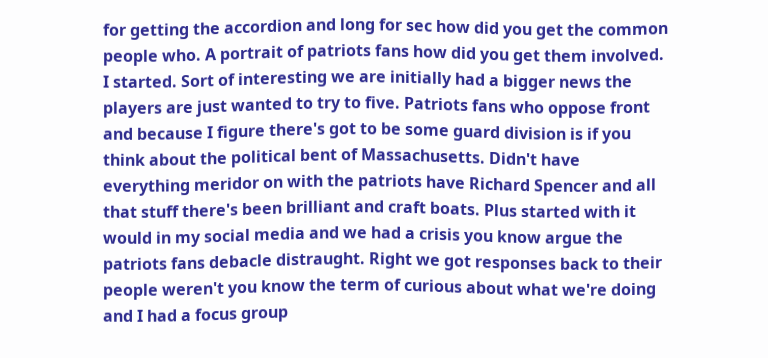for getting the accordion and long for sec how did you get the common people who. A portrait of patriots fans how did you get them involved. I started. Sort of interesting we are initially had a bigger news the players are just wanted to try to five. Patriots fans who oppose front and because I figure there's got to be some guard division is if you think about the political bent of Massachusetts. Didn't have everything meridor on with the patriots have Richard Spencer and all that stuff there's been brilliant and craft boats. Plus started with it would in my social media and we had a crisis you know argue the patriots fans debacle distraught. Right we got responses back to their people weren't you know the term of curious about what we're doing and I had a focus group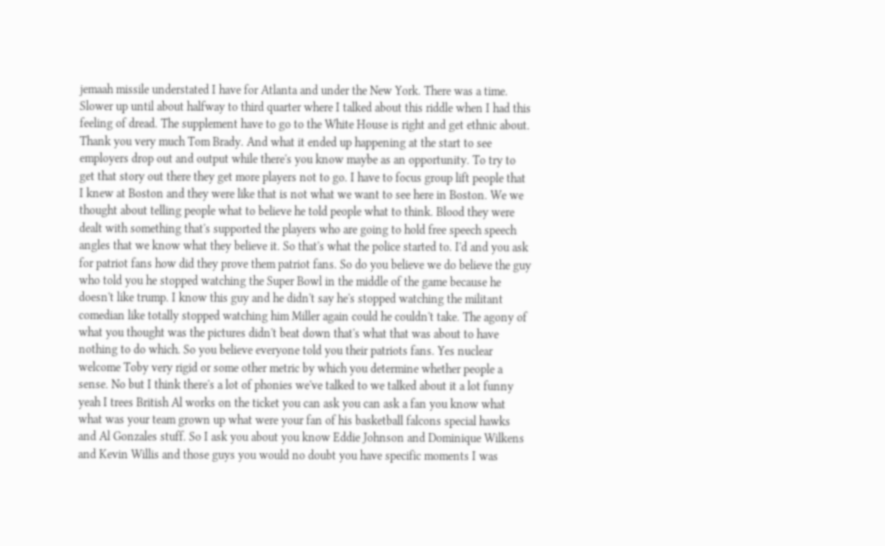jemaah missile understated I have for Atlanta and under the New York. There was a time. Slower up until about halfway to third quarter where I talked about this riddle when I had this feeling of dread. The supplement have to go to the White House is right and get ethnic about. Thank you very much Tom Brady. And what it ended up happening at the start to see employers drop out and output while there's you know maybe as an opportunity. To try to get that story out there they get more players not to go. I have to focus group lift people that I knew at Boston and they were like that is not what we want to see here in Boston. We we thought about telling people what to believe he told people what to think. Blood they were dealt with something that's supported the players who are going to hold free speech speech angles that we know what they believe it. So that's what the police started to. I'd and you ask for patriot fans how did they prove them patriot fans. So do you believe we do believe the guy who told you he stopped watching the Super Bowl in the middle of the game because he doesn't like trump. I know this guy and he didn't say he's stopped watching the militant comedian like totally stopped watching him Miller again could he couldn't take. The agony of what you thought was the pictures didn't beat down that's what that was about to have nothing to do which. So you believe everyone told you their patriots fans. Yes nuclear welcome Toby very rigid or some other metric by which you determine whether people a sense. No but I think there's a lot of phonies we've talked to we talked about it a lot funny yeah I trees British Al works on the ticket you can ask you can ask a fan you know what what was your team grown up what were your fan of his basketball falcons special hawks and Al Gonzales stuff. So I ask you about you know Eddie Johnson and Dominique Wilkens and Kevin Willis and those guys you would no doubt you have specific moments I was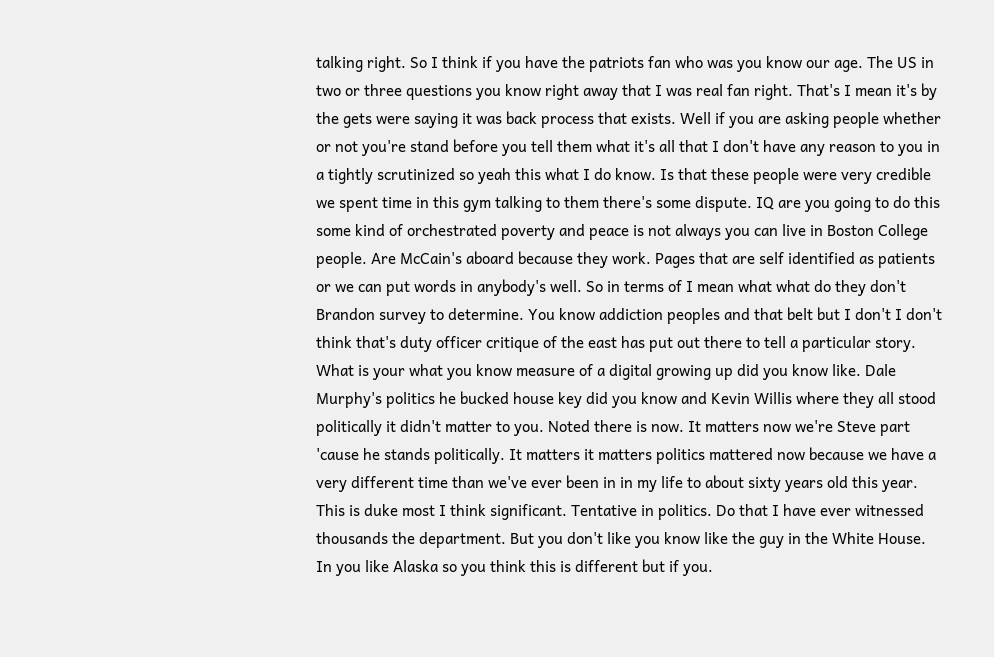talking right. So I think if you have the patriots fan who was you know our age. The US in two or three questions you know right away that I was real fan right. That's I mean it's by the gets were saying it was back process that exists. Well if you are asking people whether or not you're stand before you tell them what it's all that I don't have any reason to you in a tightly scrutinized so yeah this what I do know. Is that these people were very credible we spent time in this gym talking to them there's some dispute. IQ are you going to do this some kind of orchestrated poverty and peace is not always you can live in Boston College people. Are McCain's aboard because they work. Pages that are self identified as patients or we can put words in anybody's well. So in terms of I mean what what do they don't Brandon survey to determine. You know addiction peoples and that belt but I don't I don't think that's duty officer critique of the east has put out there to tell a particular story. What is your what you know measure of a digital growing up did you know like. Dale Murphy's politics he bucked house key did you know and Kevin Willis where they all stood politically it didn't matter to you. Noted there is now. It matters now we're Steve part 'cause he stands politically. It matters it matters politics mattered now because we have a very different time than we've ever been in in my life to about sixty years old this year. This is duke most I think significant. Tentative in politics. Do that I have ever witnessed thousands the department. But you don't like you know like the guy in the White House. In you like Alaska so you think this is different but if you.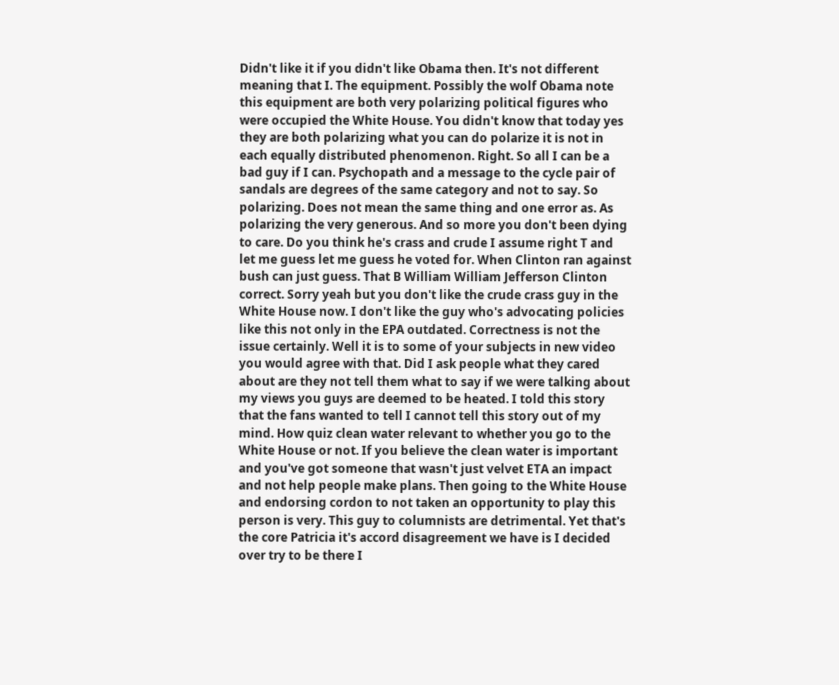Didn't like it if you didn't like Obama then. It's not different meaning that I. The equipment. Possibly the wolf Obama note this equipment are both very polarizing political figures who were occupied the White House. You didn't know that today yes they are both polarizing what you can do polarize it is not in each equally distributed phenomenon. Right. So all I can be a bad guy if I can. Psychopath and a message to the cycle pair of sandals are degrees of the same category and not to say. So polarizing. Does not mean the same thing and one error as. As polarizing the very generous. And so more you don't been dying to care. Do you think he's crass and crude I assume right T and let me guess let me guess he voted for. When Clinton ran against bush can just guess. That B William William Jefferson Clinton correct. Sorry yeah but you don't like the crude crass guy in the White House now. I don't like the guy who's advocating policies like this not only in the EPA outdated. Correctness is not the issue certainly. Well it is to some of your subjects in new video you would agree with that. Did I ask people what they cared about are they not tell them what to say if we were talking about my views you guys are deemed to be heated. I told this story that the fans wanted to tell I cannot tell this story out of my mind. How quiz clean water relevant to whether you go to the White House or not. If you believe the clean water is important and you've got someone that wasn't just velvet ETA an impact and not help people make plans. Then going to the White House and endorsing cordon to not taken an opportunity to play this person is very. This guy to columnists are detrimental. Yet that's the core Patricia it's accord disagreement we have is I decided over try to be there I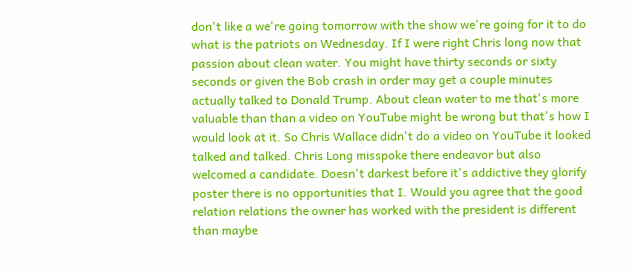don't like a we're going tomorrow with the show we're going for it to do what is the patriots on Wednesday. If I were right Chris long now that passion about clean water. You might have thirty seconds or sixty seconds or given the Bob crash in order may get a couple minutes actually talked to Donald Trump. About clean water to me that's more valuable than than a video on YouTube might be wrong but that's how I would look at it. So Chris Wallace didn't do a video on YouTube it looked talked and talked. Chris Long misspoke there endeavor but also welcomed a candidate. Doesn't darkest before it's addictive they glorify poster there is no opportunities that I. Would you agree that the good relation relations the owner has worked with the president is different than maybe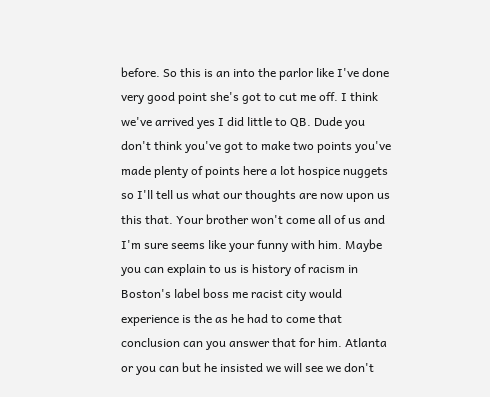before. So this is an into the parlor like I've done very good point she's got to cut me off. I think we've arrived yes I did little to QB. Dude you don't think you've got to make two points you've made plenty of points here a lot hospice nuggets so I'll tell us what our thoughts are now upon us this that. Your brother won't come all of us and I'm sure seems like your funny with him. Maybe you can explain to us is history of racism in Boston's label boss me racist city would experience is the as he had to come that conclusion can you answer that for him. Atlanta or you can but he insisted we will see we don't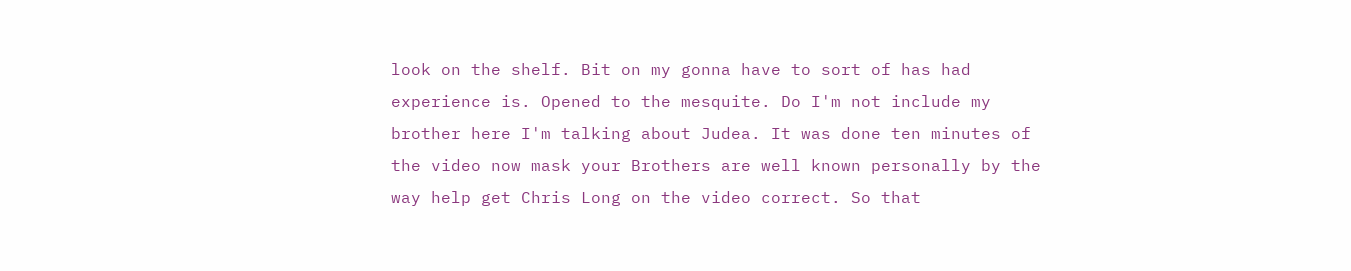look on the shelf. Bit on my gonna have to sort of has had experience is. Opened to the mesquite. Do I'm not include my brother here I'm talking about Judea. It was done ten minutes of the video now mask your Brothers are well known personally by the way help get Chris Long on the video correct. So that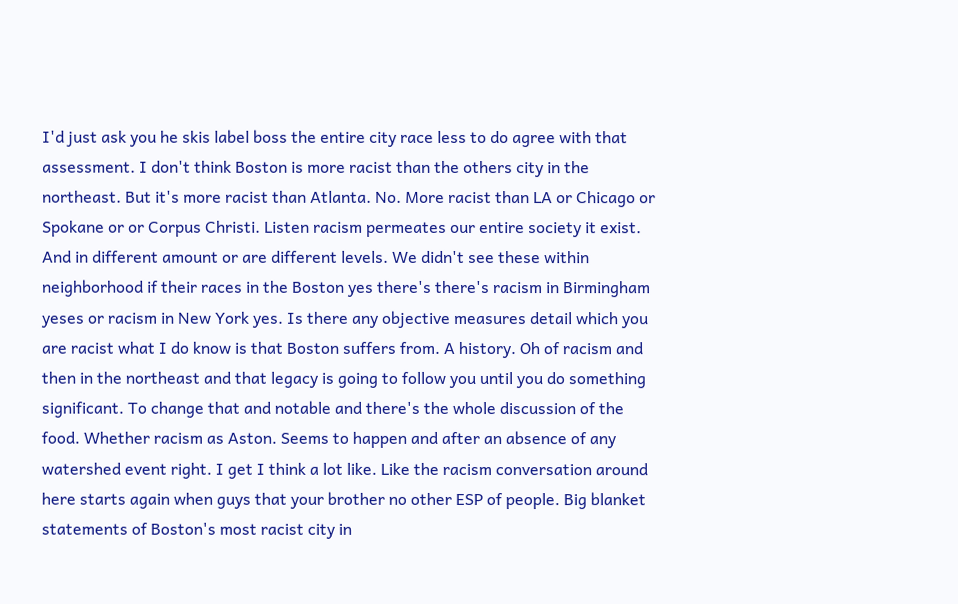I'd just ask you he skis label boss the entire city race less to do agree with that assessment. I don't think Boston is more racist than the others city in the northeast. But it's more racist than Atlanta. No. More racist than LA or Chicago or Spokane or or Corpus Christi. Listen racism permeates our entire society it exist. And in different amount or are different levels. We didn't see these within neighborhood if their races in the Boston yes there's there's racism in Birmingham yeses or racism in New York yes. Is there any objective measures detail which you are racist what I do know is that Boston suffers from. A history. Oh of racism and then in the northeast and that legacy is going to follow you until you do something significant. To change that and notable and there's the whole discussion of the food. Whether racism as Aston. Seems to happen and after an absence of any watershed event right. I get I think a lot like. Like the racism conversation around here starts again when guys that your brother no other ESP of people. Big blanket statements of Boston's most racist city in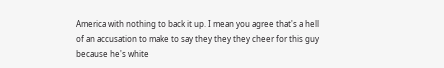America with nothing to back it up. I mean you agree that's a hell of an accusation to make to say they they they cheer for this guy because he's white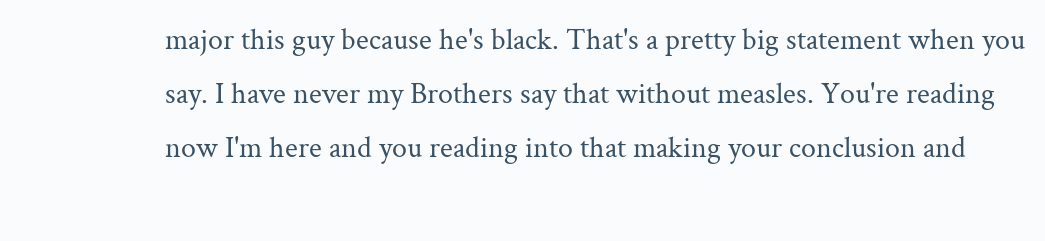major this guy because he's black. That's a pretty big statement when you say. I have never my Brothers say that without measles. You're reading now I'm here and you reading into that making your conclusion and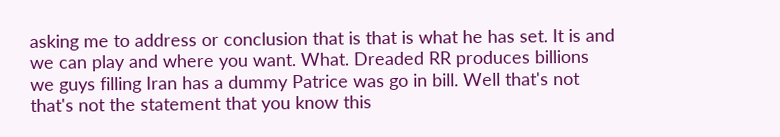asking me to address or conclusion that is that is what he has set. It is and we can play and where you want. What. Dreaded RR produces billions we guys filling Iran has a dummy Patrice was go in bill. Well that's not that's not the statement that you know this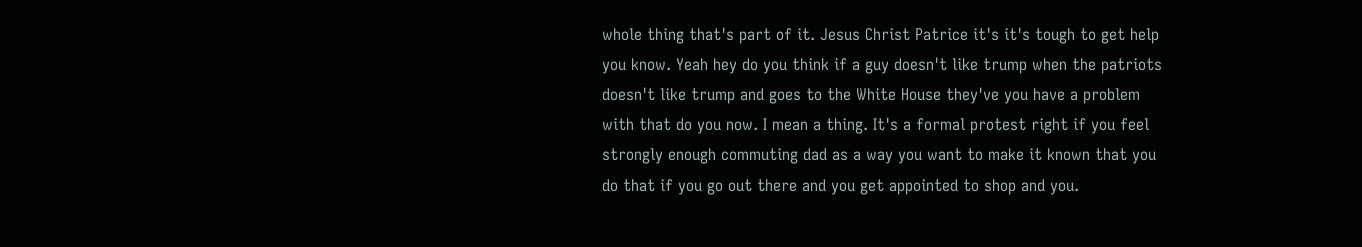whole thing that's part of it. Jesus Christ Patrice it's it's tough to get help you know. Yeah hey do you think if a guy doesn't like trump when the patriots doesn't like trump and goes to the White House they've you have a problem with that do you now. I mean a thing. It's a formal protest right if you feel strongly enough commuting dad as a way you want to make it known that you do that if you go out there and you get appointed to shop and you.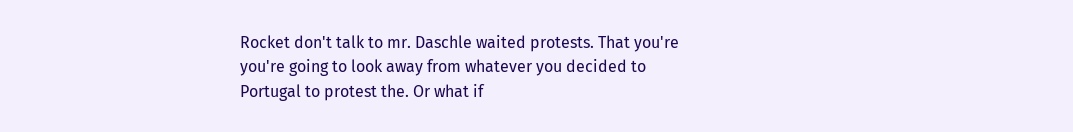Rocket don't talk to mr. Daschle waited protests. That you're you're going to look away from whatever you decided to Portugal to protest the. Or what if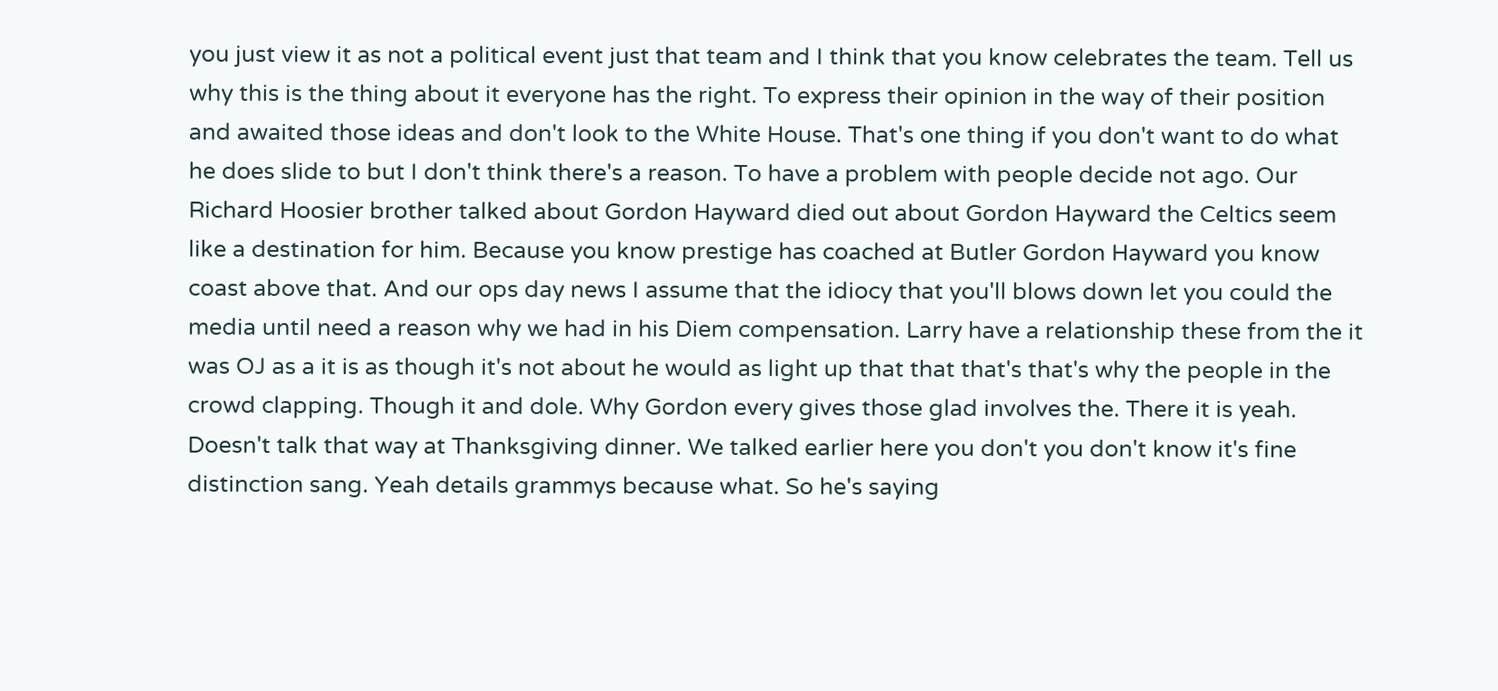you just view it as not a political event just that team and I think that you know celebrates the team. Tell us why this is the thing about it everyone has the right. To express their opinion in the way of their position and awaited those ideas and don't look to the White House. That's one thing if you don't want to do what he does slide to but I don't think there's a reason. To have a problem with people decide not ago. Our Richard Hoosier brother talked about Gordon Hayward died out about Gordon Hayward the Celtics seem like a destination for him. Because you know prestige has coached at Butler Gordon Hayward you know coast above that. And our ops day news I assume that the idiocy that you'll blows down let you could the media until need a reason why we had in his Diem compensation. Larry have a relationship these from the it was OJ as a it is as though it's not about he would as light up that that that's that's why the people in the crowd clapping. Though it and dole. Why Gordon every gives those glad involves the. There it is yeah. Doesn't talk that way at Thanksgiving dinner. We talked earlier here you don't you don't know it's fine distinction sang. Yeah details grammys because what. So he's saying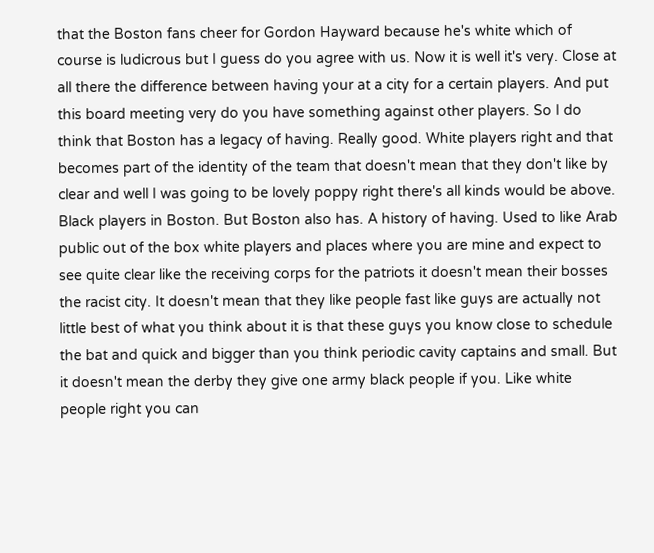that the Boston fans cheer for Gordon Hayward because he's white which of course is ludicrous but I guess do you agree with us. Now it is well it's very. Close at all there the difference between having your at a city for a certain players. And put this board meeting very do you have something against other players. So I do think that Boston has a legacy of having. Really good. White players right and that becomes part of the identity of the team that doesn't mean that they don't like by clear and well I was going to be lovely poppy right there's all kinds would be above. Black players in Boston. But Boston also has. A history of having. Used to like Arab public out of the box white players and places where you are mine and expect to see quite clear like the receiving corps for the patriots it doesn't mean their bosses the racist city. It doesn't mean that they like people fast like guys are actually not little best of what you think about it is that these guys you know close to schedule the bat and quick and bigger than you think periodic cavity captains and small. But it doesn't mean the derby they give one army black people if you. Like white people right you can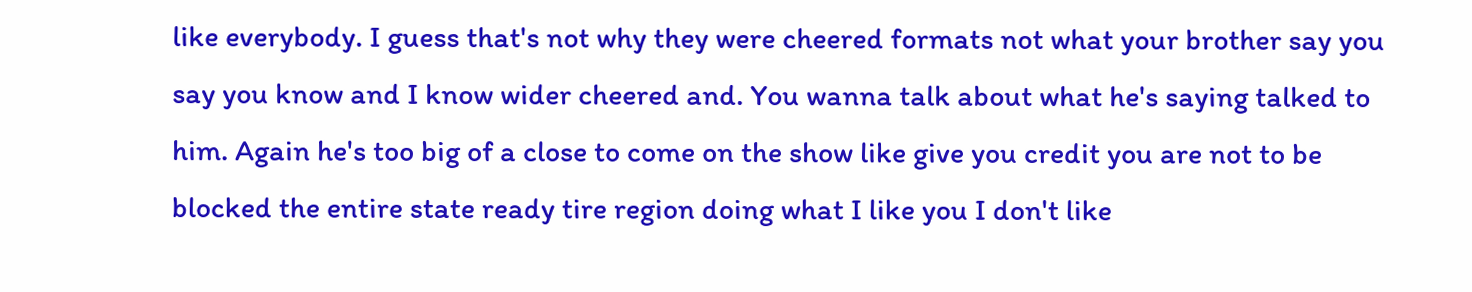like everybody. I guess that's not why they were cheered formats not what your brother say you say you know and I know wider cheered and. You wanna talk about what he's saying talked to him. Again he's too big of a close to come on the show like give you credit you are not to be blocked the entire state ready tire region doing what I like you I don't like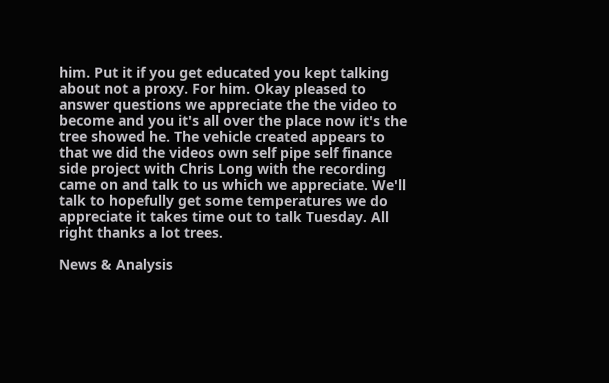him. Put it if you get educated you kept talking about not a proxy. For him. Okay pleased to answer questions we appreciate the the video to become and you it's all over the place now it's the tree showed he. The vehicle created appears to that we did the videos own self pipe self finance side project with Chris Long with the recording came on and talk to us which we appreciate. We'll talk to hopefully get some temperatures we do appreciate it takes time out to talk Tuesday. All right thanks a lot trees.

News & Analysis